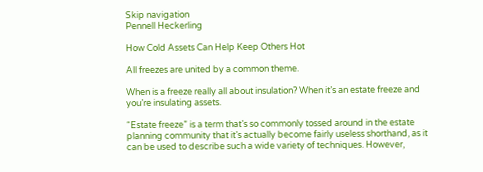Skip navigation
Pennell Heckerling

How Cold Assets Can Help Keep Others Hot

All freezes are united by a common theme.

When is a freeze really all about insulation? When it’s an estate freeze and you’re insulating assets.

“Estate freeze” is a term that’s so commonly tossed around in the estate planning community that it’s actually become fairly useless shorthand, as it can be used to describe such a wide variety of techniques. However,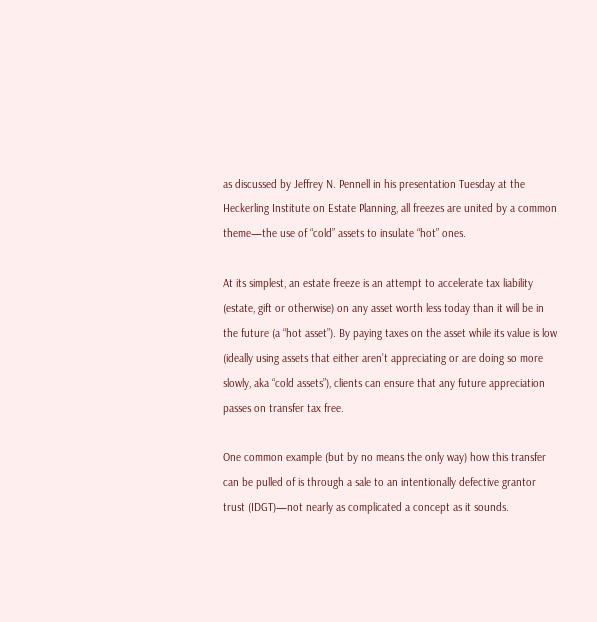as discussed by Jeffrey N. Pennell in his presentation Tuesday at the Heckerling Institute on Estate Planning, all freezes are united by a common theme—the use of “cold” assets to insulate “hot” ones.

At its simplest, an estate freeze is an attempt to accelerate tax liability (estate, gift or otherwise) on any asset worth less today than it will be in the future (a “hot asset”). By paying taxes on the asset while its value is low (ideally using assets that either aren’t appreciating or are doing so more slowly, aka “cold assets”), clients can ensure that any future appreciation passes on transfer tax free.

One common example (but by no means the only way) how this transfer can be pulled of is through a sale to an intentionally defective grantor trust (IDGT)—not nearly as complicated a concept as it sounds.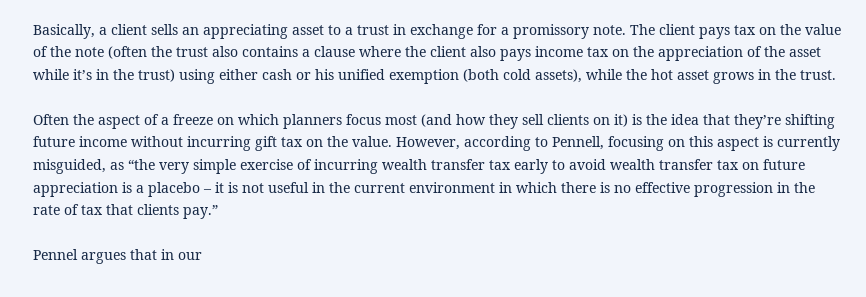Basically, a client sells an appreciating asset to a trust in exchange for a promissory note. The client pays tax on the value of the note (often the trust also contains a clause where the client also pays income tax on the appreciation of the asset while it’s in the trust) using either cash or his unified exemption (both cold assets), while the hot asset grows in the trust.

Often the aspect of a freeze on which planners focus most (and how they sell clients on it) is the idea that they’re shifting future income without incurring gift tax on the value. However, according to Pennell, focusing on this aspect is currently misguided, as “the very simple exercise of incurring wealth transfer tax early to avoid wealth transfer tax on future appreciation is a placebo – it is not useful in the current environment in which there is no effective progression in the rate of tax that clients pay.”

Pennel argues that in our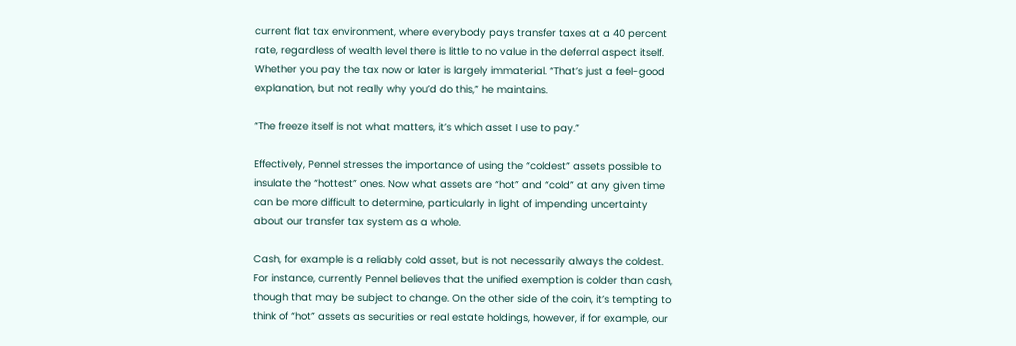current flat tax environment, where everybody pays transfer taxes at a 40 percent rate, regardless of wealth level there is little to no value in the deferral aspect itself. Whether you pay the tax now or later is largely immaterial. “That’s just a feel-good explanation, but not really why you’d do this,” he maintains.

“The freeze itself is not what matters, it’s which asset I use to pay.”

Effectively, Pennel stresses the importance of using the “coldest” assets possible to insulate the “hottest” ones. Now what assets are “hot” and “cold” at any given time can be more difficult to determine, particularly in light of impending uncertainty about our transfer tax system as a whole.

Cash, for example is a reliably cold asset, but is not necessarily always the coldest. For instance, currently Pennel believes that the unified exemption is colder than cash, though that may be subject to change. On the other side of the coin, it’s tempting to think of “hot” assets as securities or real estate holdings, however, if for example, our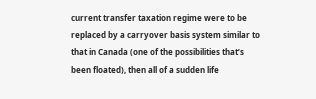current transfer taxation regime were to be replaced by a carryover basis system similar to that in Canada (one of the possibilities that’s been floated), then all of a sudden life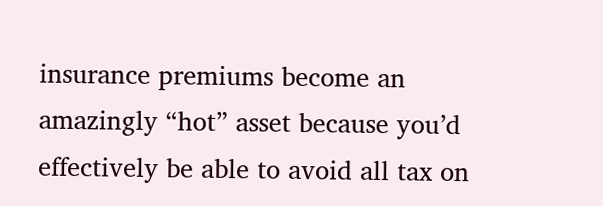insurance premiums become an amazingly “hot” asset because you’d effectively be able to avoid all tax on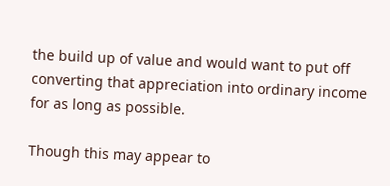the build up of value and would want to put off converting that appreciation into ordinary income for as long as possible.

Though this may appear to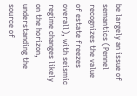be largely an issue of semantics (Pennel recognizes the value of estate freezes overall), with seismic regime changes likely on the horizon, understanding the source of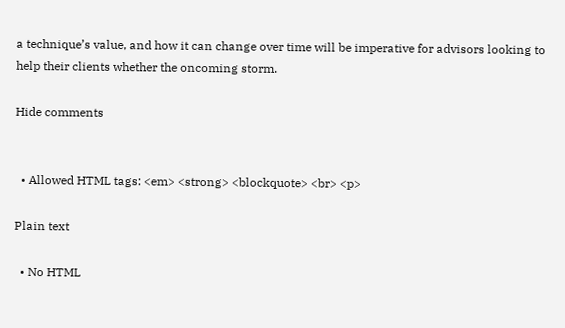a technique’s value, and how it can change over time will be imperative for advisors looking to help their clients whether the oncoming storm.

Hide comments


  • Allowed HTML tags: <em> <strong> <blockquote> <br> <p>

Plain text

  • No HTML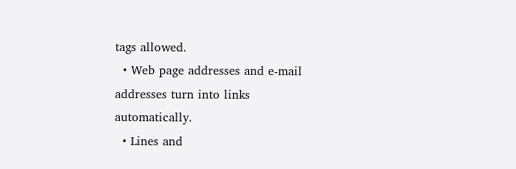tags allowed.
  • Web page addresses and e-mail addresses turn into links automatically.
  • Lines and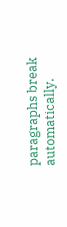paragraphs break automatically.